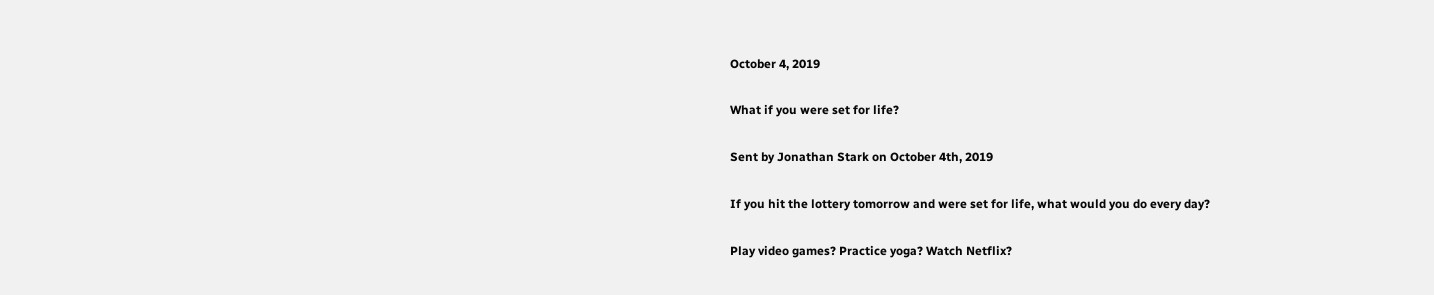October 4, 2019

What if you were set for life?

Sent by Jonathan Stark on October 4th, 2019

If you hit the lottery tomorrow and were set for life, what would you do every day?

Play video games? Practice yoga? Watch Netflix?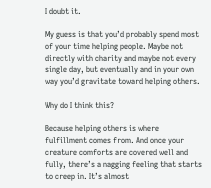I doubt it.

My guess is that you’d probably spend most of your time helping people. Maybe not directly with charity and maybe not every single day, but eventually and in your own way you’d gravitate toward helping others.

Why do I think this?

Because helping others is where fulfillment comes from. And once your creature comforts are covered well and fully, there’s a nagging feeling that starts to creep in. It’s almost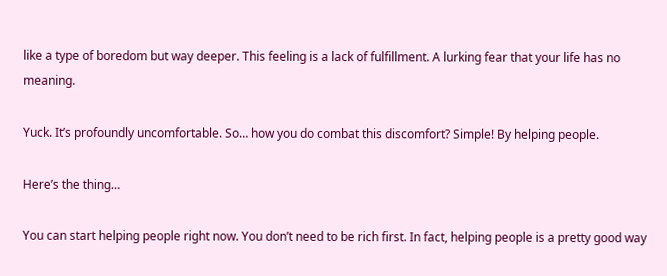like a type of boredom but way deeper. This feeling is a lack of fulfillment. A lurking fear that your life has no meaning.

Yuck. It’s profoundly uncomfortable. So… how you do combat this discomfort? Simple! By helping people.

Here’s the thing…

You can start helping people right now. You don’t need to be rich first. In fact, helping people is a pretty good way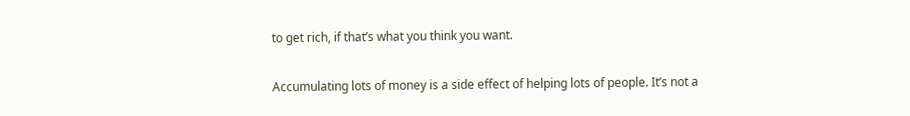to get rich, if that’s what you think you want.

Accumulating lots of money is a side effect of helping lots of people. It’s not a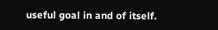useful goal in and of itself.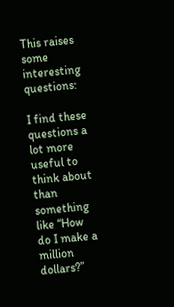This raises some interesting questions:

I find these questions a lot more useful to think about than something like “How do I make a million dollars?”